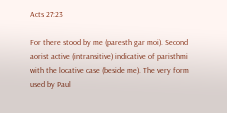Acts 27:23

For there stood by me (paresth gar moi). Second aorist active (intransitive) indicative of paristhmi with the locative case (beside me). The very form used by Paul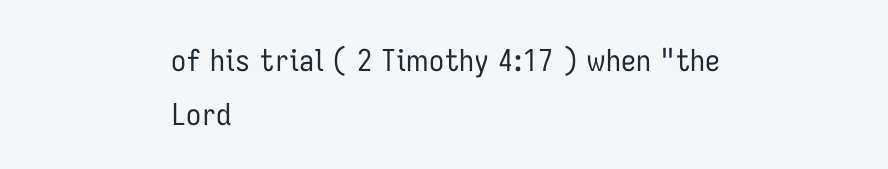of his trial ( 2 Timothy 4:17 ) when "the Lord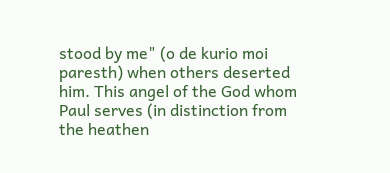stood by me" (o de kurio moi paresth) when others deserted him. This angel of the God whom Paul serves (in distinction from the heathen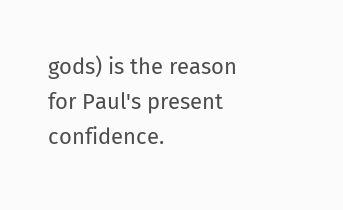gods) is the reason for Paul's present confidence.